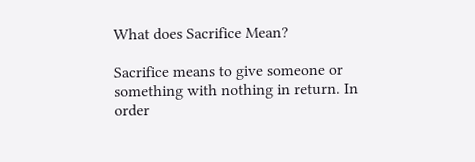What does Sacrifice Mean?

Sacrifice means to give someone or something with nothing in return. In order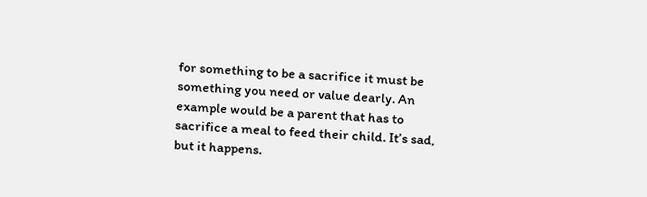for something to be a sacrifice it must be something you need or value dearly. An example would be a parent that has to sacrifice a meal to feed their child. It’s sad, but it happens.